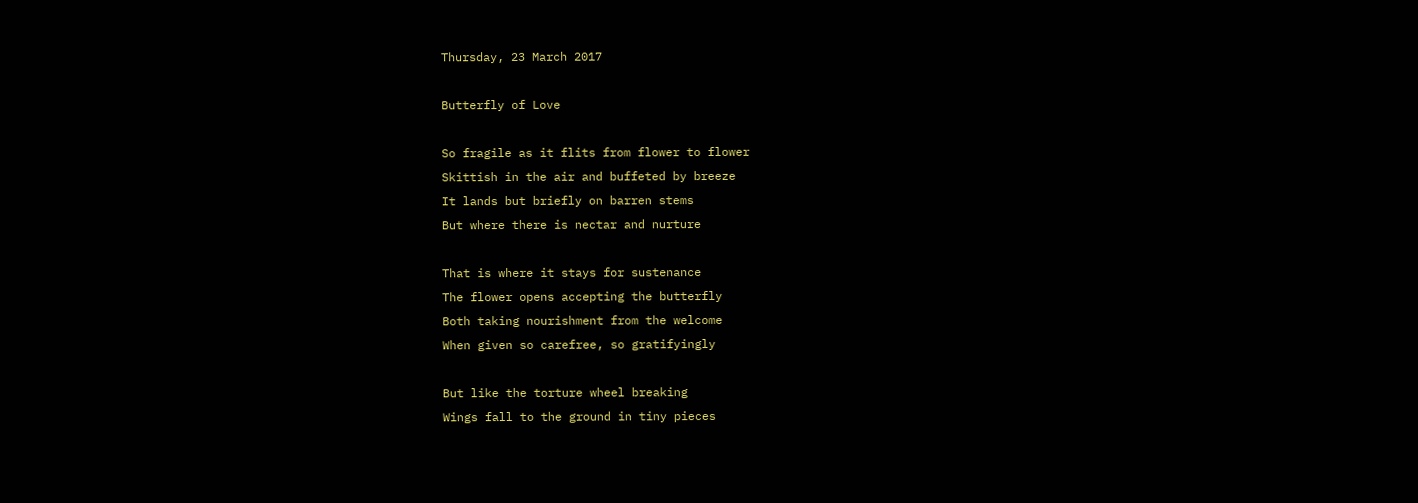Thursday, 23 March 2017

Butterfly of Love

So fragile as it flits from flower to flower
Skittish in the air and buffeted by breeze
It lands but briefly on barren stems
But where there is nectar and nurture

That is where it stays for sustenance
The flower opens accepting the butterfly
Both taking nourishment from the welcome
When given so carefree, so gratifyingly

But like the torture wheel breaking
Wings fall to the ground in tiny pieces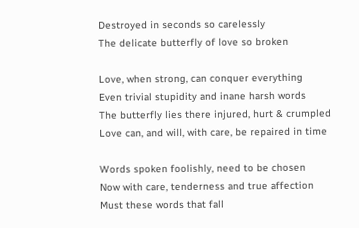Destroyed in seconds so carelessly
The delicate butterfly of love so broken

Love, when strong, can conquer everything
Even trivial stupidity and inane harsh words
The butterfly lies there injured, hurt & crumpled
Love can, and will, with care, be repaired in time

Words spoken foolishly, need to be chosen
Now with care, tenderness and true affection
Must these words that fall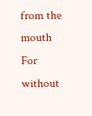from the mouth
For without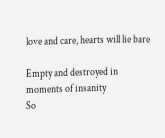love and care, hearts will lie bare

Empty and destroyed in moments of insanity
So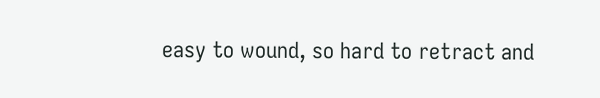easy to wound, so hard to retract and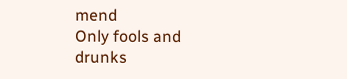mend
Only fools and drunks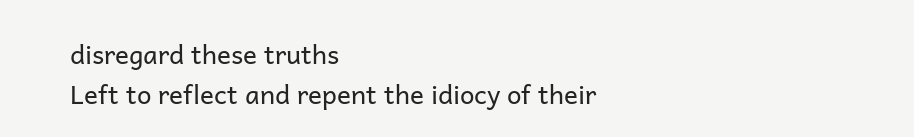disregard these truths
Left to reflect and repent the idiocy of their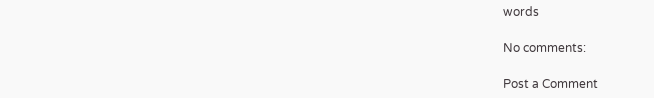words

No comments:

Post a Comment